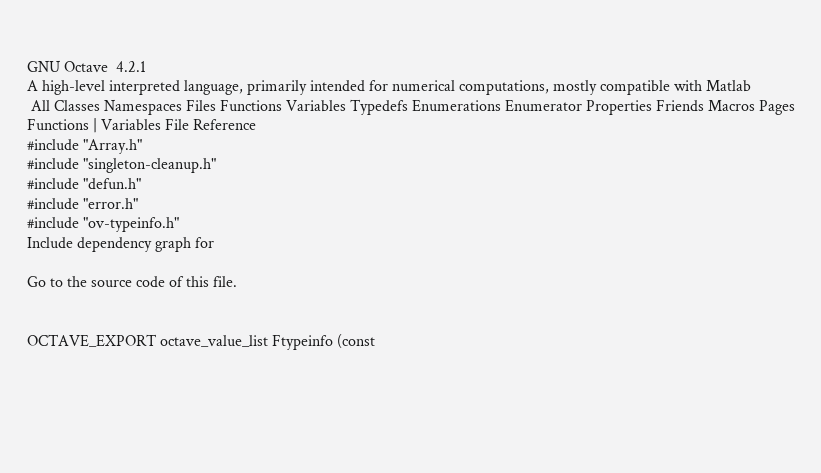GNU Octave  4.2.1
A high-level interpreted language, primarily intended for numerical computations, mostly compatible with Matlab
 All Classes Namespaces Files Functions Variables Typedefs Enumerations Enumerator Properties Friends Macros Pages
Functions | Variables File Reference
#include "Array.h"
#include "singleton-cleanup.h"
#include "defun.h"
#include "error.h"
#include "ov-typeinfo.h"
Include dependency graph for

Go to the source code of this file.


OCTAVE_EXPORT octave_value_list Ftypeinfo (const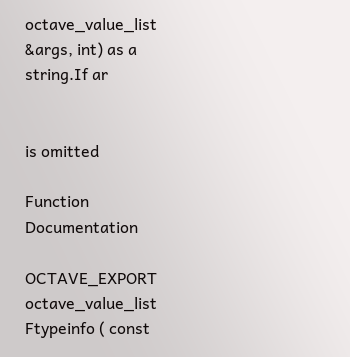octave_value_list &args, int) as a string.If ar


is omitted

Function Documentation

OCTAVE_EXPORT octave_value_list Ftypeinfo ( const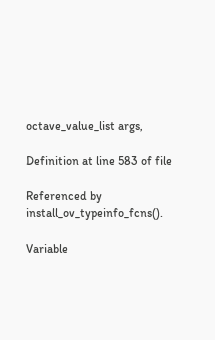octave_value_list args,

Definition at line 583 of file

Referenced by install_ov_typeinfo_fcns().

Variable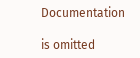Documentation

is omitted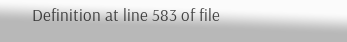Definition at line 583 of file